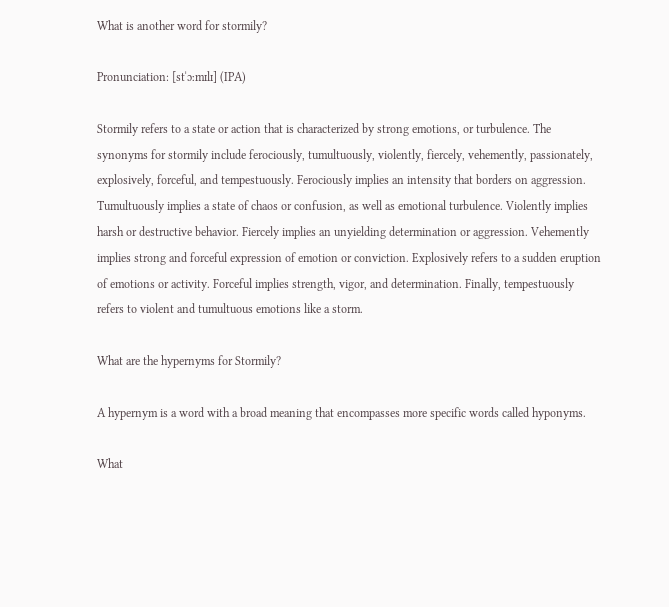What is another word for stormily?

Pronunciation: [stˈɔːmɪlɪ] (IPA)

Stormily refers to a state or action that is characterized by strong emotions, or turbulence. The synonyms for stormily include ferociously, tumultuously, violently, fiercely, vehemently, passionately, explosively, forceful, and tempestuously. Ferociously implies an intensity that borders on aggression. Tumultuously implies a state of chaos or confusion, as well as emotional turbulence. Violently implies harsh or destructive behavior. Fiercely implies an unyielding determination or aggression. Vehemently implies strong and forceful expression of emotion or conviction. Explosively refers to a sudden eruption of emotions or activity. Forceful implies strength, vigor, and determination. Finally, tempestuously refers to violent and tumultuous emotions like a storm.

What are the hypernyms for Stormily?

A hypernym is a word with a broad meaning that encompasses more specific words called hyponyms.

What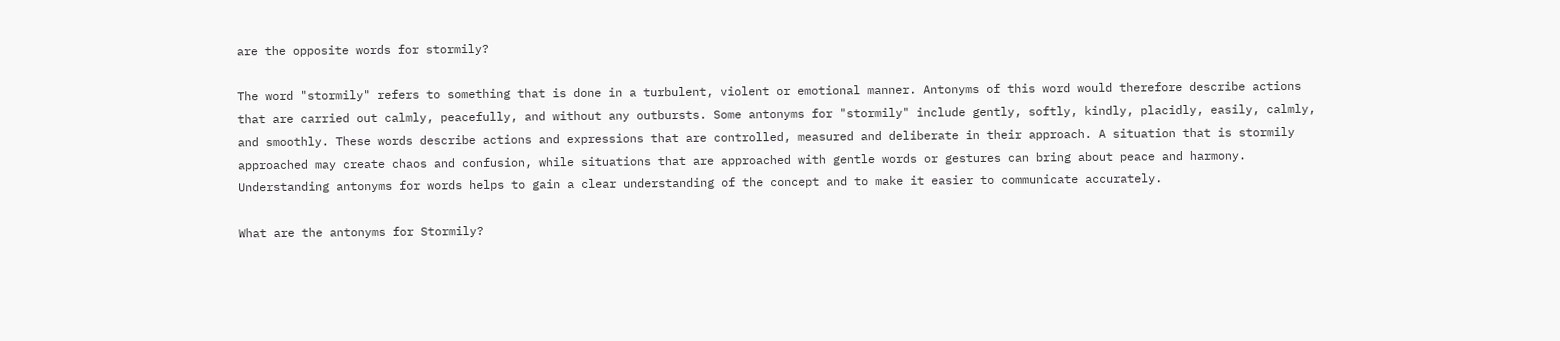are the opposite words for stormily?

The word "stormily" refers to something that is done in a turbulent, violent or emotional manner. Antonyms of this word would therefore describe actions that are carried out calmly, peacefully, and without any outbursts. Some antonyms for "stormily" include gently, softly, kindly, placidly, easily, calmly, and smoothly. These words describe actions and expressions that are controlled, measured and deliberate in their approach. A situation that is stormily approached may create chaos and confusion, while situations that are approached with gentle words or gestures can bring about peace and harmony. Understanding antonyms for words helps to gain a clear understanding of the concept and to make it easier to communicate accurately.

What are the antonyms for Stormily?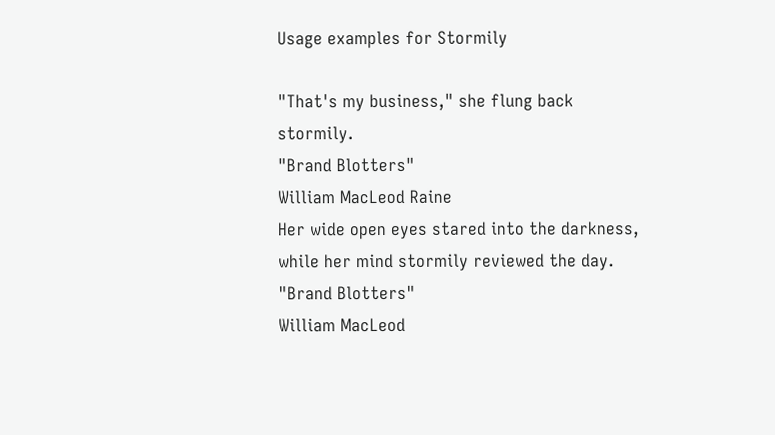Usage examples for Stormily

"That's my business," she flung back stormily.
"Brand Blotters"
William MacLeod Raine
Her wide open eyes stared into the darkness, while her mind stormily reviewed the day.
"Brand Blotters"
William MacLeod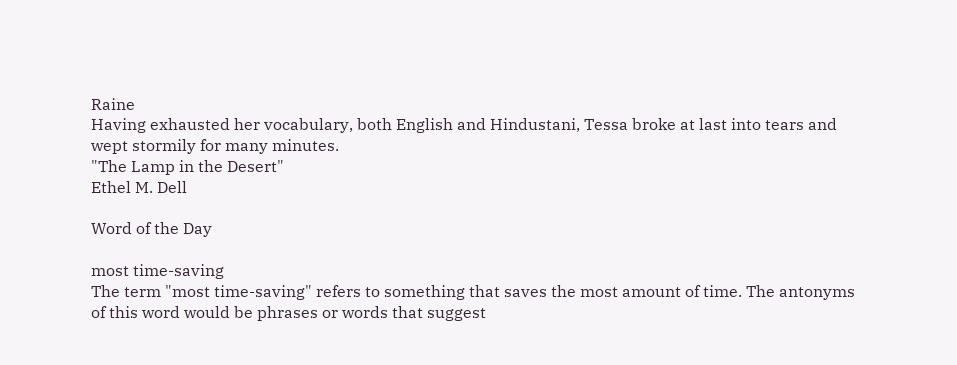Raine
Having exhausted her vocabulary, both English and Hindustani, Tessa broke at last into tears and wept stormily for many minutes.
"The Lamp in the Desert"
Ethel M. Dell

Word of the Day

most time-saving
The term "most time-saving" refers to something that saves the most amount of time. The antonyms of this word would be phrases or words that suggest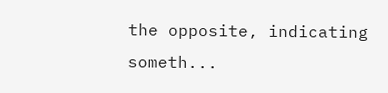the opposite, indicating someth...